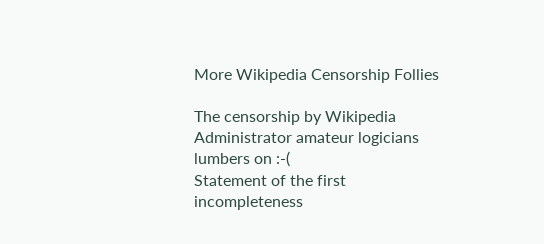More Wikipedia Censorship Follies

The censorship by Wikipedia Administrator amateur logicians  lumbers on :-(
Statement of the first incompleteness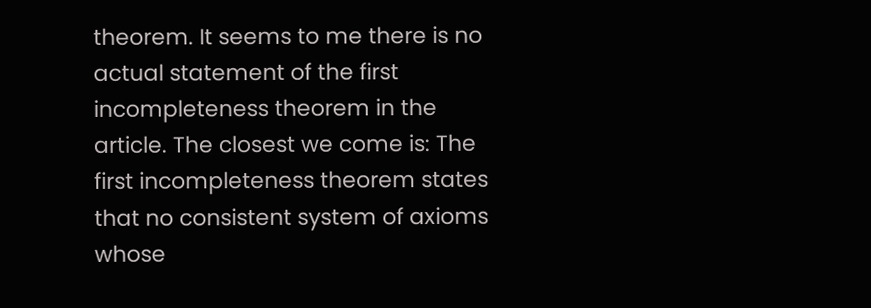theorem. It seems to me there is no actual statement of the first incompleteness theorem in the article. The closest we come is: The first incompleteness theorem states that no consistent system of axioms whose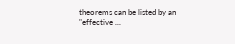theorems can be listed by an "effective ...